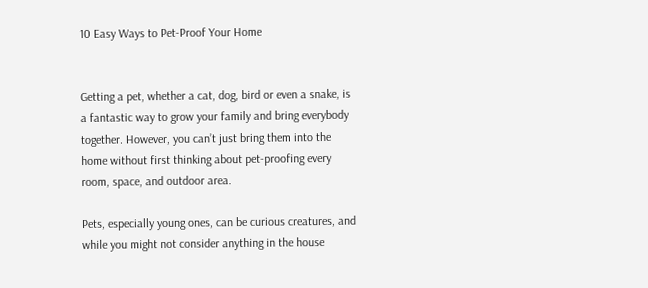10 Easy Ways to Pet-Proof Your Home


Getting a pet, whether a cat, dog, bird or even a snake, is a fantastic way to grow your family and bring everybody together. However, you can’t just bring them into the home without first thinking about pet-proofing every room, space, and outdoor area.

Pets, especially young ones, can be curious creatures, and while you might not consider anything in the house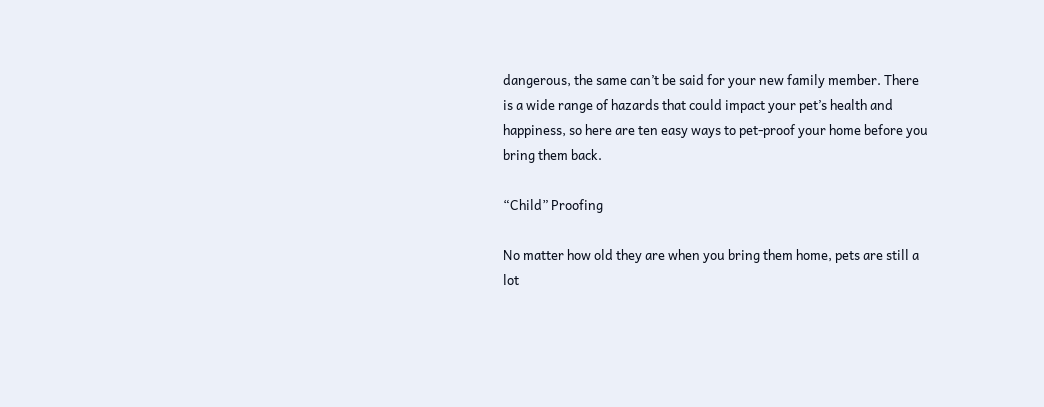dangerous, the same can’t be said for your new family member. There is a wide range of hazards that could impact your pet’s health and happiness, so here are ten easy ways to pet-proof your home before you bring them back.

“Child” Proofing

No matter how old they are when you bring them home, pets are still a lot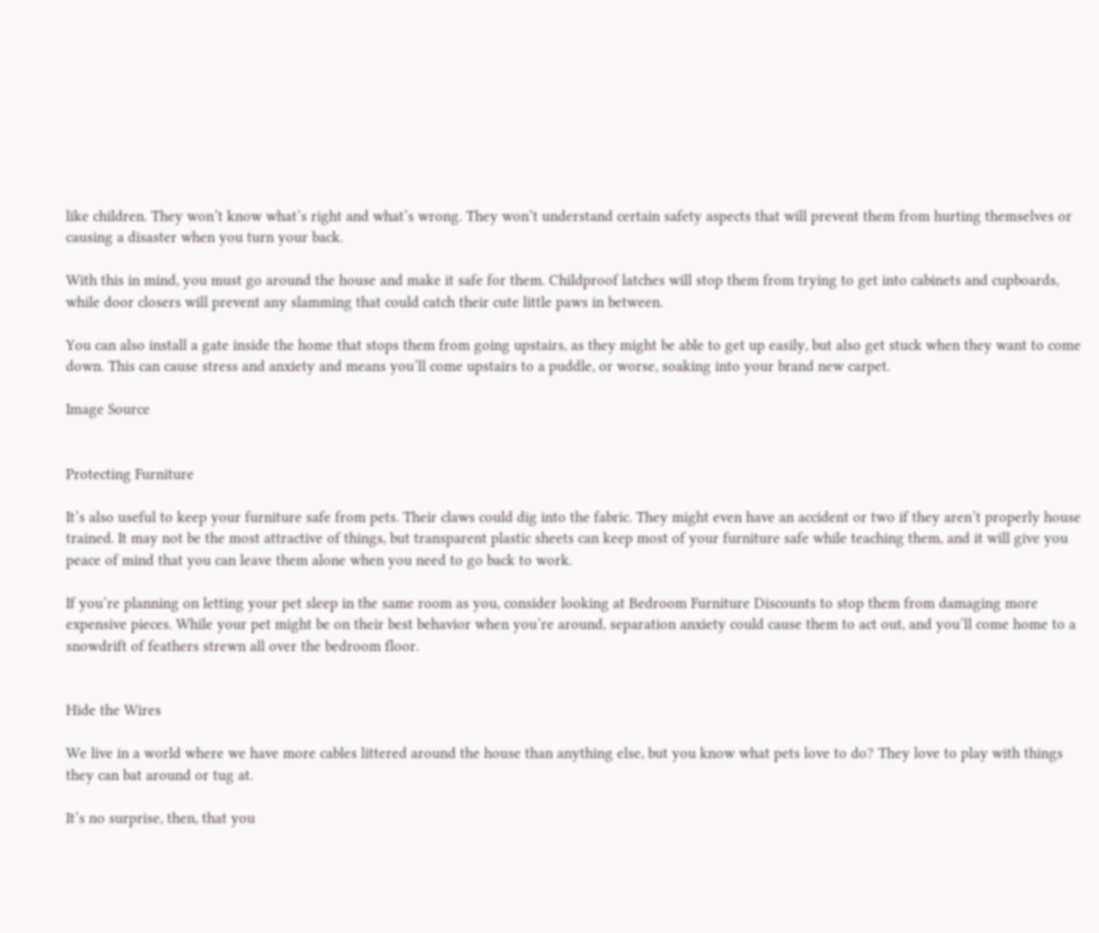like children. They won’t know what’s right and what’s wrong. They won’t understand certain safety aspects that will prevent them from hurting themselves or causing a disaster when you turn your back.

With this in mind, you must go around the house and make it safe for them. Childproof latches will stop them from trying to get into cabinets and cupboards, while door closers will prevent any slamming that could catch their cute little paws in between.

You can also install a gate inside the home that stops them from going upstairs, as they might be able to get up easily, but also get stuck when they want to come down. This can cause stress and anxiety and means you’ll come upstairs to a puddle, or worse, soaking into your brand new carpet.

Image Source


Protecting Furniture

It’s also useful to keep your furniture safe from pets. Their claws could dig into the fabric. They might even have an accident or two if they aren’t properly house trained. It may not be the most attractive of things, but transparent plastic sheets can keep most of your furniture safe while teaching them, and it will give you peace of mind that you can leave them alone when you need to go back to work.

If you’re planning on letting your pet sleep in the same room as you, consider looking at Bedroom Furniture Discounts to stop them from damaging more expensive pieces. While your pet might be on their best behavior when you’re around, separation anxiety could cause them to act out, and you’ll come home to a snowdrift of feathers strewn all over the bedroom floor.


Hide the Wires

We live in a world where we have more cables littered around the house than anything else, but you know what pets love to do? They love to play with things they can bat around or tug at.

It’s no surprise, then, that you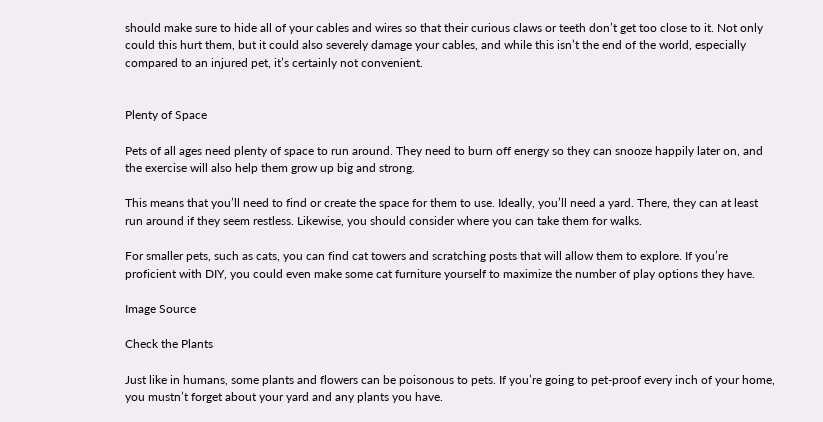should make sure to hide all of your cables and wires so that their curious claws or teeth don’t get too close to it. Not only could this hurt them, but it could also severely damage your cables, and while this isn’t the end of the world, especially compared to an injured pet, it’s certainly not convenient.


Plenty of Space

Pets of all ages need plenty of space to run around. They need to burn off energy so they can snooze happily later on, and the exercise will also help them grow up big and strong.

This means that you’ll need to find or create the space for them to use. Ideally, you’ll need a yard. There, they can at least run around if they seem restless. Likewise, you should consider where you can take them for walks.

For smaller pets, such as cats, you can find cat towers and scratching posts that will allow them to explore. If you’re proficient with DIY, you could even make some cat furniture yourself to maximize the number of play options they have.

Image Source

Check the Plants

Just like in humans, some plants and flowers can be poisonous to pets. If you’re going to pet-proof every inch of your home, you mustn’t forget about your yard and any plants you have.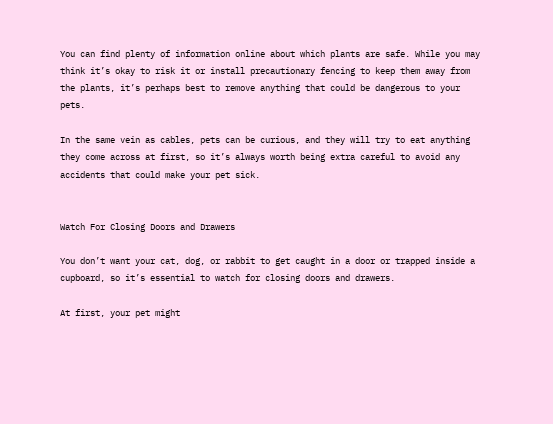You can find plenty of information online about which plants are safe. While you may think it’s okay to risk it or install precautionary fencing to keep them away from the plants, it’s perhaps best to remove anything that could be dangerous to your pets.

In the same vein as cables, pets can be curious, and they will try to eat anything they come across at first, so it’s always worth being extra careful to avoid any accidents that could make your pet sick.


Watch For Closing Doors and Drawers

You don’t want your cat, dog, or rabbit to get caught in a door or trapped inside a cupboard, so it’s essential to watch for closing doors and drawers.

At first, your pet might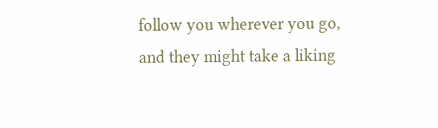follow you wherever you go, and they might take a liking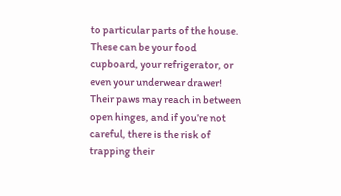to particular parts of the house. These can be your food cupboard, your refrigerator, or even your underwear drawer! Their paws may reach in between open hinges, and if you’re not careful, there is the risk of trapping their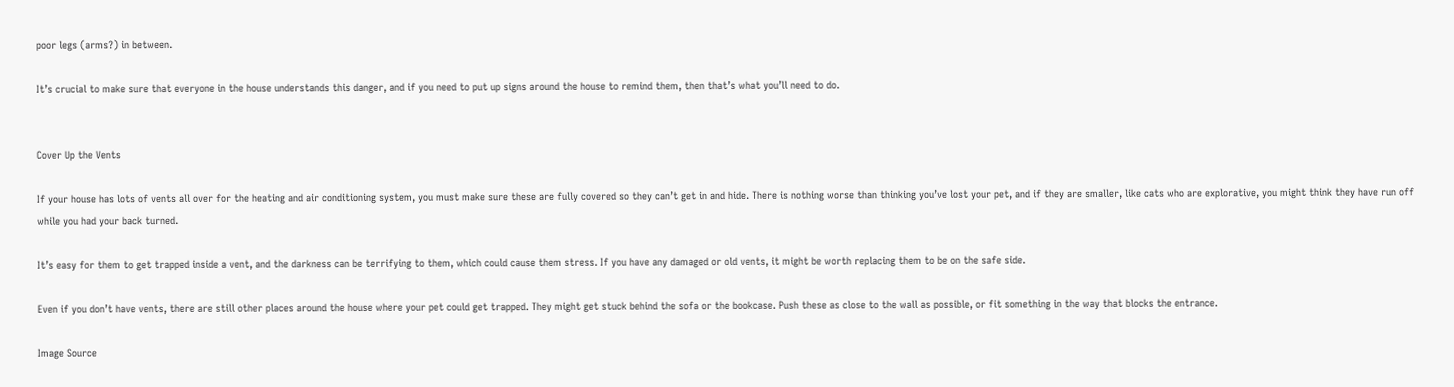poor legs (arms?) in between.

It’s crucial to make sure that everyone in the house understands this danger, and if you need to put up signs around the house to remind them, then that’s what you’ll need to do.


Cover Up the Vents

If your house has lots of vents all over for the heating and air conditioning system, you must make sure these are fully covered so they can’t get in and hide. There is nothing worse than thinking you’ve lost your pet, and if they are smaller, like cats who are explorative, you might think they have run off while you had your back turned.

It’s easy for them to get trapped inside a vent, and the darkness can be terrifying to them, which could cause them stress. If you have any damaged or old vents, it might be worth replacing them to be on the safe side.

Even if you don’t have vents, there are still other places around the house where your pet could get trapped. They might get stuck behind the sofa or the bookcase. Push these as close to the wall as possible, or fit something in the way that blocks the entrance.

Image Source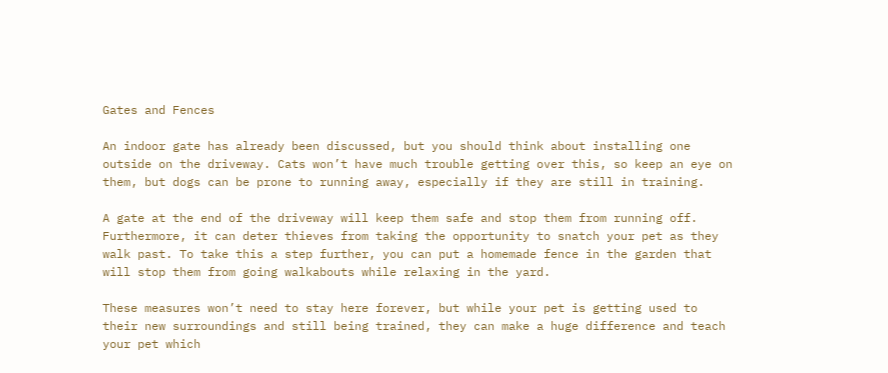Gates and Fences

An indoor gate has already been discussed, but you should think about installing one outside on the driveway. Cats won’t have much trouble getting over this, so keep an eye on them, but dogs can be prone to running away, especially if they are still in training.

A gate at the end of the driveway will keep them safe and stop them from running off. Furthermore, it can deter thieves from taking the opportunity to snatch your pet as they walk past. To take this a step further, you can put a homemade fence in the garden that will stop them from going walkabouts while relaxing in the yard.

These measures won’t need to stay here forever, but while your pet is getting used to their new surroundings and still being trained, they can make a huge difference and teach your pet which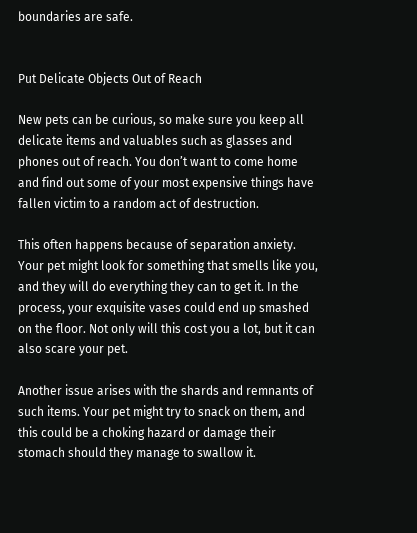boundaries are safe.


Put Delicate Objects Out of Reach

New pets can be curious, so make sure you keep all delicate items and valuables such as glasses and phones out of reach. You don’t want to come home and find out some of your most expensive things have fallen victim to a random act of destruction.

This often happens because of separation anxiety. Your pet might look for something that smells like you, and they will do everything they can to get it. In the process, your exquisite vases could end up smashed on the floor. Not only will this cost you a lot, but it can also scare your pet.

Another issue arises with the shards and remnants of such items. Your pet might try to snack on them, and this could be a choking hazard or damage their stomach should they manage to swallow it.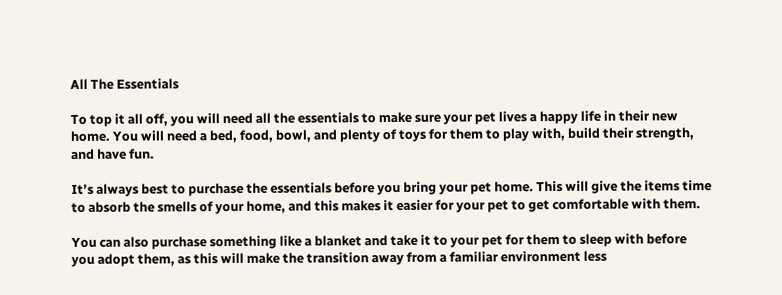All The Essentials

To top it all off, you will need all the essentials to make sure your pet lives a happy life in their new home. You will need a bed, food, bowl, and plenty of toys for them to play with, build their strength, and have fun.

It’s always best to purchase the essentials before you bring your pet home. This will give the items time to absorb the smells of your home, and this makes it easier for your pet to get comfortable with them.

You can also purchase something like a blanket and take it to your pet for them to sleep with before you adopt them, as this will make the transition away from a familiar environment less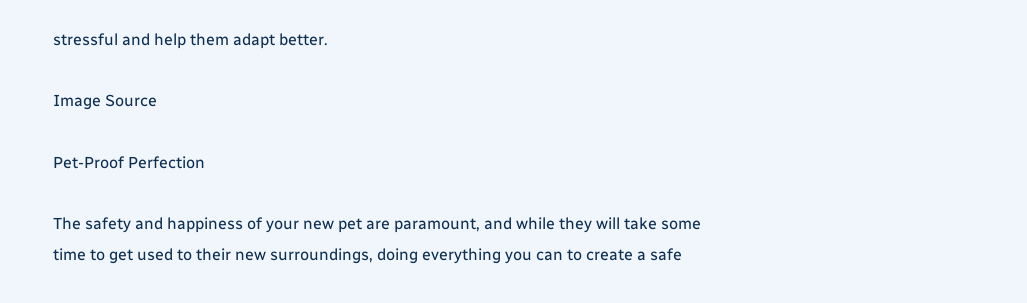stressful and help them adapt better.

Image Source

Pet-Proof Perfection

The safety and happiness of your new pet are paramount, and while they will take some time to get used to their new surroundings, doing everything you can to create a safe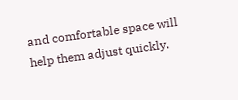and comfortable space will help them adjust quickly.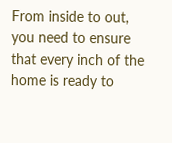From inside to out, you need to ensure that every inch of the home is ready to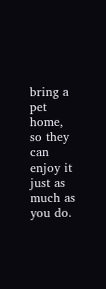bring a pet home, so they can enjoy it just as much as you do.